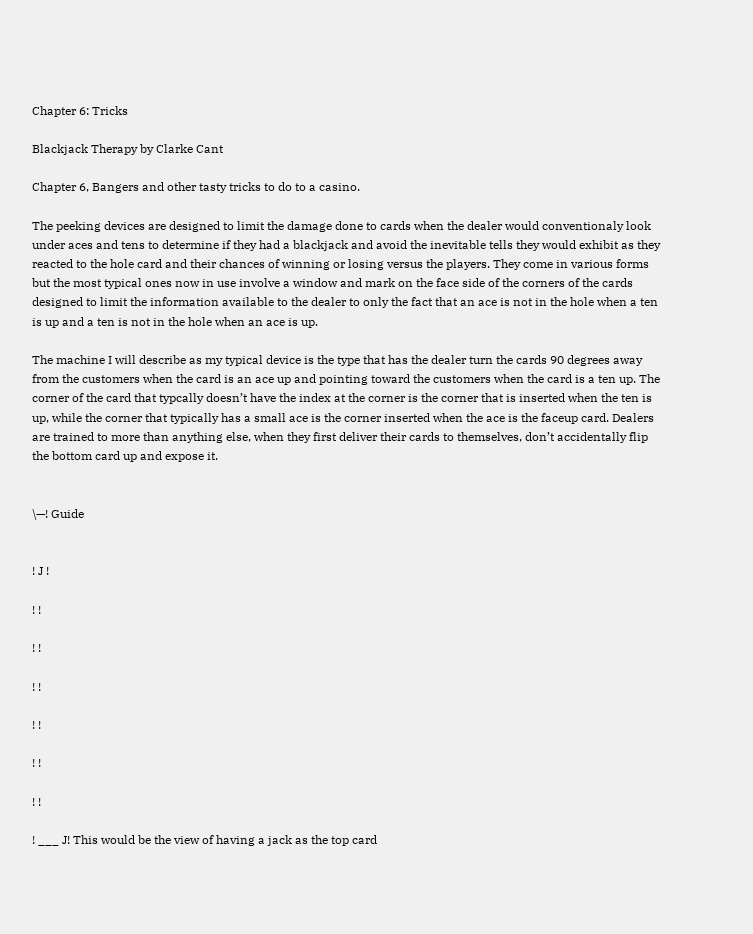Chapter 6: Tricks

Blackjack Therapy by Clarke Cant

Chapter 6, Bangers and other tasty tricks to do to a casino.

The peeking devices are designed to limit the damage done to cards when the dealer would conventionaly look under aces and tens to determine if they had a blackjack and avoid the inevitable tells they would exhibit as they reacted to the hole card and their chances of winning or losing versus the players. They come in various forms but the most typical ones now in use involve a window and mark on the face side of the corners of the cards designed to limit the information available to the dealer to only the fact that an ace is not in the hole when a ten is up and a ten is not in the hole when an ace is up.

The machine I will describe as my typical device is the type that has the dealer turn the cards 90 degrees away from the customers when the card is an ace up and pointing toward the customers when the card is a ten up. The corner of the card that typcally doesn’t have the index at the corner is the corner that is inserted when the ten is up, while the corner that typically has a small ace is the corner inserted when the ace is the faceup card. Dealers are trained to more than anything else, when they first deliver their cards to themselves, don’t accidentally flip the bottom card up and expose it.


\—! Guide


! J !

! !

! !

! !

! !

! !

! !

! ___ J! This would be the view of having a jack as the top card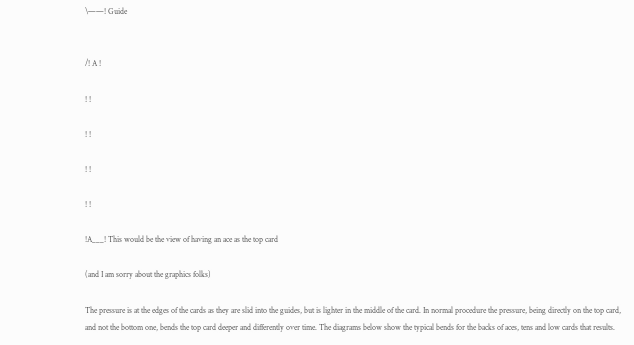\——! Guide


/! A !

! !

! !

! !

! !

!A___! This would be the view of having an ace as the top card

(and I am sorry about the graphics folks)

The pressure is at the edges of the cards as they are slid into the guides, but is lighter in the middle of the card. In normal procedure the pressure, being directly on the top card, and not the bottom one, bends the top card deeper and differently over time. The diagrams below show the typical bends for the backs of aces, tens and low cards that results.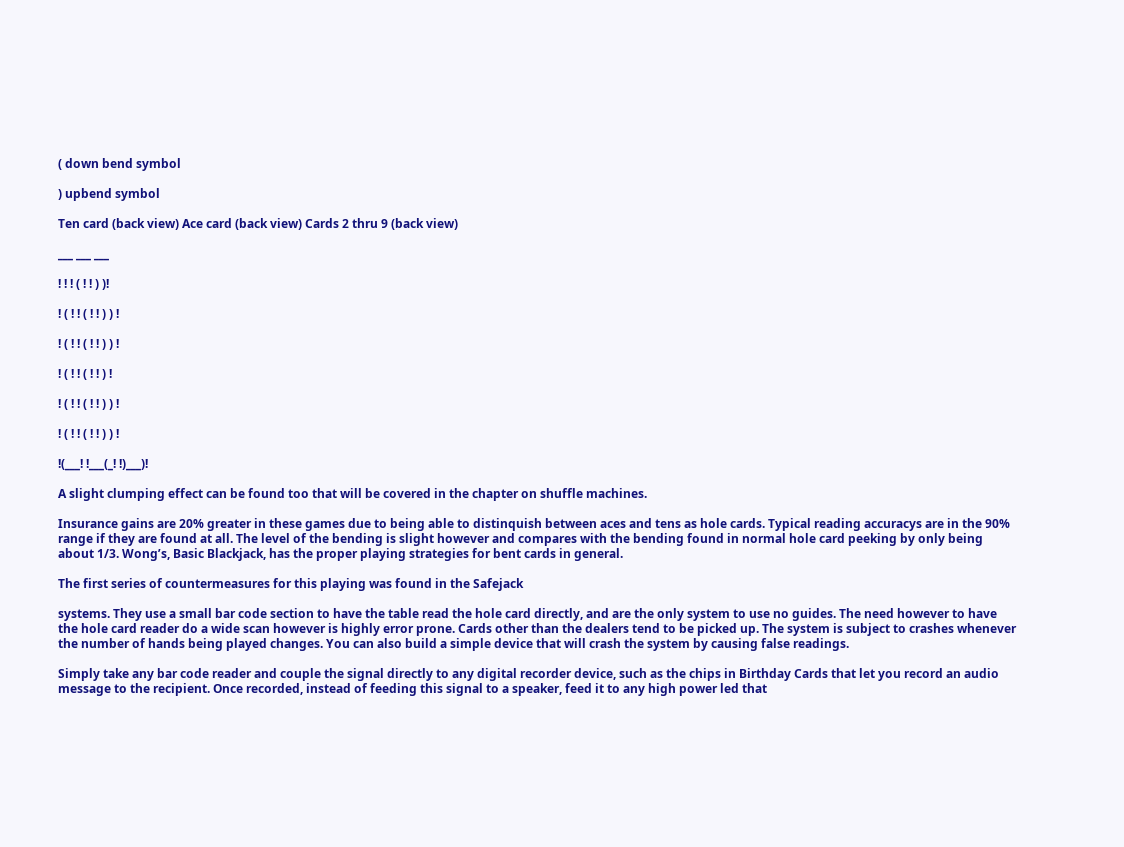( down bend symbol

) upbend symbol

Ten card (back view) Ace card (back view) Cards 2 thru 9 (back view)

___ ___ ___

! ! ! ( ! ! ) )!

! ( ! ! ( ! ! ) ) !

! ( ! ! ( ! ! ) ) !

! ( ! ! ( ! ! ) !

! ( ! ! ( ! ! ) ) !

! ( ! ! ( ! ! ) ) !

!(___! !___(_! !)___)!

A slight clumping effect can be found too that will be covered in the chapter on shuffle machines.

Insurance gains are 20% greater in these games due to being able to distinquish between aces and tens as hole cards. Typical reading accuracys are in the 90% range if they are found at all. The level of the bending is slight however and compares with the bending found in normal hole card peeking by only being about 1/3. Wong’s, Basic Blackjack, has the proper playing strategies for bent cards in general.

The first series of countermeasures for this playing was found in the Safejack

systems. They use a small bar code section to have the table read the hole card directly, and are the only system to use no guides. The need however to have the hole card reader do a wide scan however is highly error prone. Cards other than the dealers tend to be picked up. The system is subject to crashes whenever the number of hands being played changes. You can also build a simple device that will crash the system by causing false readings.

Simply take any bar code reader and couple the signal directly to any digital recorder device, such as the chips in Birthday Cards that let you record an audio message to the recipient. Once recorded, instead of feeding this signal to a speaker, feed it to any high power led that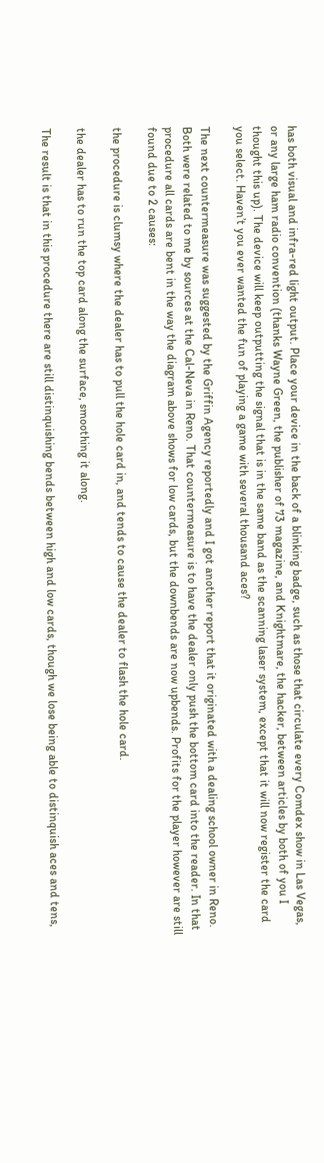has both visual and infra-red light output. Place your device in the back of a blinking badge, such as those that circulate every Comdex show in Las Vegas, or any large ham radio convention (thanks Wayne Green, the publisher of 73 magazine, and Knightmare, the hacker, between articles by both of you I thought this up). The device will keep outputting the signal that is in the same band as the scanning laser system, except that it will now register the card you select. Haven’t you ever wanted the fun of playing a game with several thousand aces?

The next countermeasure was suggested by the Griffin Agency reportedly and I got another report that it originated with a dealing school owner in Reno. Both were related to me by sources at the Cal-Neva in Reno. That countermeasure is to have the dealer only push the bottom card into the reader. In that procedure all cards are bent in the way the diagram above shows for low cards, but the downbends are now upbends. Profits for the player however are still found due to 2 causes:

the procedure is clumsy where the dealer has to pull the hole card in, and tends to cause the dealer to flash the hole card.

the dealer has to run the top card along the surface, smoothing it along.

The result is that in this procedure there are still distinquishing bends between high and low cards, though we lose being able to distinquish aces and tens,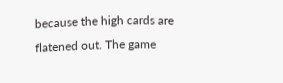because the high cards are flatened out. The game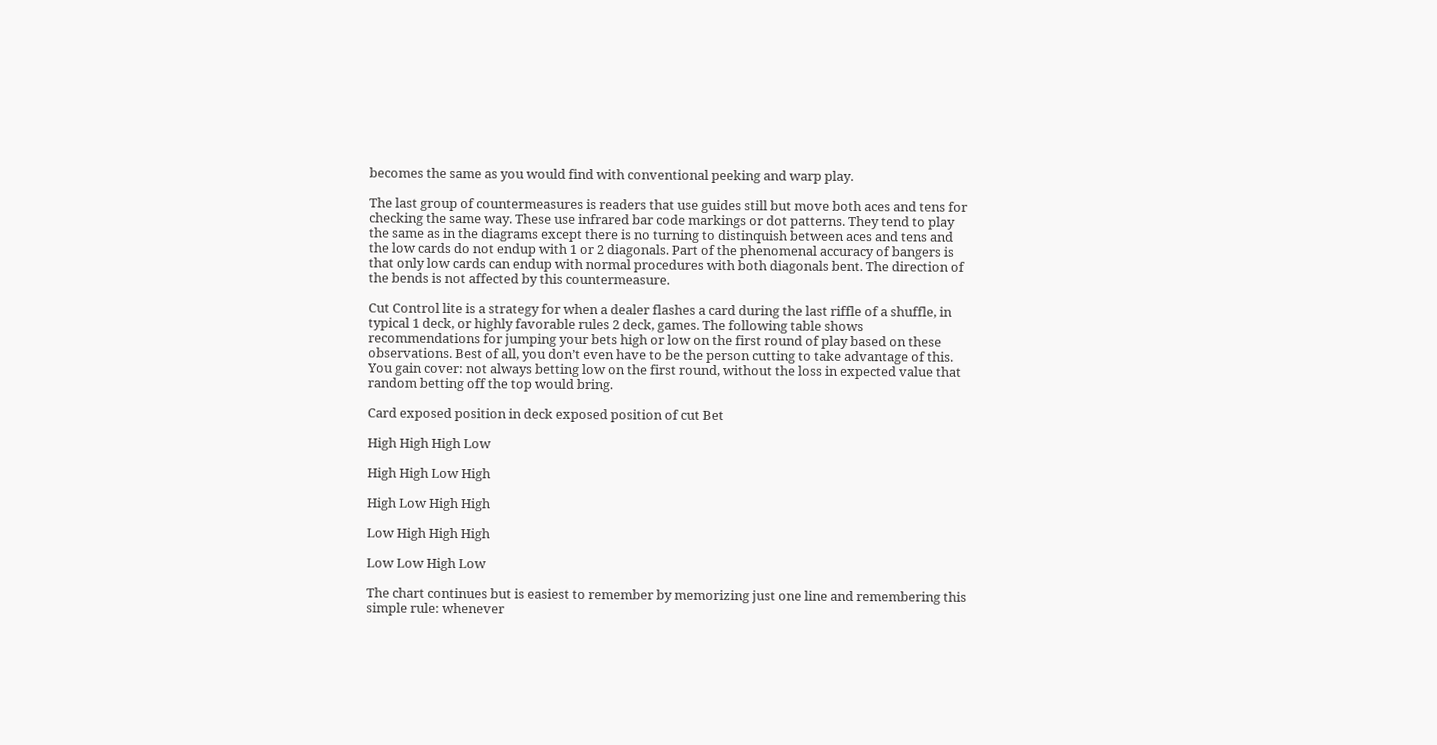becomes the same as you would find with conventional peeking and warp play.

The last group of countermeasures is readers that use guides still but move both aces and tens for checking the same way. These use infrared bar code markings or dot patterns. They tend to play the same as in the diagrams except there is no turning to distinquish between aces and tens and the low cards do not endup with 1 or 2 diagonals. Part of the phenomenal accuracy of bangers is that only low cards can endup with normal procedures with both diagonals bent. The direction of the bends is not affected by this countermeasure.

Cut Control lite is a strategy for when a dealer flashes a card during the last riffle of a shuffle, in typical 1 deck, or highly favorable rules 2 deck, games. The following table shows recommendations for jumping your bets high or low on the first round of play based on these observations. Best of all, you don’t even have to be the person cutting to take advantage of this. You gain cover: not always betting low on the first round, without the loss in expected value that random betting off the top would bring.

Card exposed position in deck exposed position of cut Bet

High High High Low

High High Low High

High Low High High

Low High High High

Low Low High Low

The chart continues but is easiest to remember by memorizing just one line and remembering this simple rule: whenever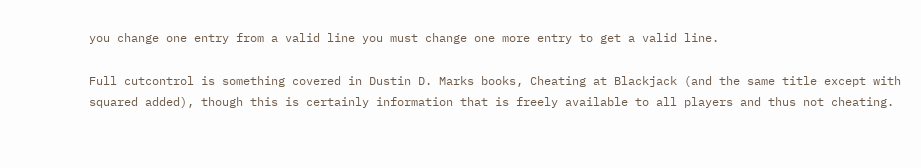you change one entry from a valid line you must change one more entry to get a valid line.

Full cutcontrol is something covered in Dustin D. Marks books, Cheating at Blackjack (and the same title except with squared added), though this is certainly information that is freely available to all players and thus not cheating.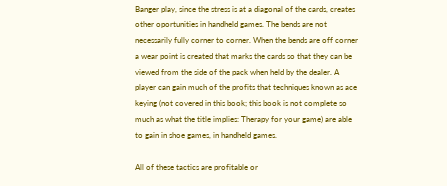Banger play, since the stress is at a diagonal of the cards, creates other oportunities in handheld games. The bends are not necessarily fully corner to corner. When the bends are off corner a wear point is created that marks the cards so that they can be viewed from the side of the pack when held by the dealer. A player can gain much of the profits that techniques known as ace keying (not covered in this book; this book is not complete so much as what the title implies: Therapy for your game) are able to gain in shoe games, in handheld games.

All of these tactics are profitable or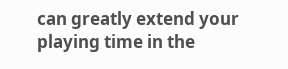can greatly extend your playing time in the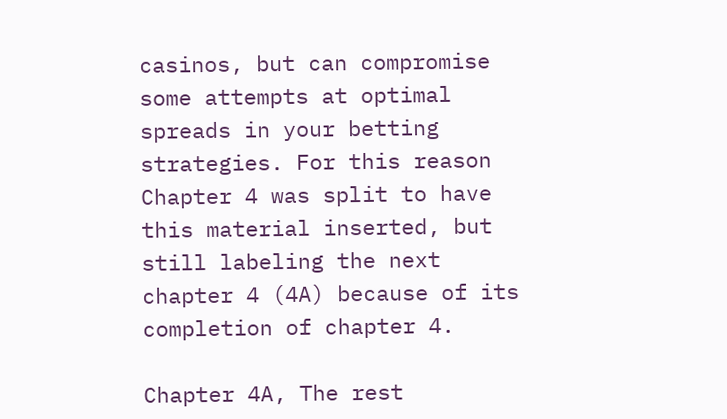casinos, but can compromise some attempts at optimal spreads in your betting strategies. For this reason Chapter 4 was split to have this material inserted, but still labeling the next chapter 4 (4A) because of its completion of chapter 4.

Chapter 4A, The rest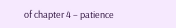of chapter 4 – patience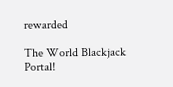rewarded

The World Blackjack Portal!